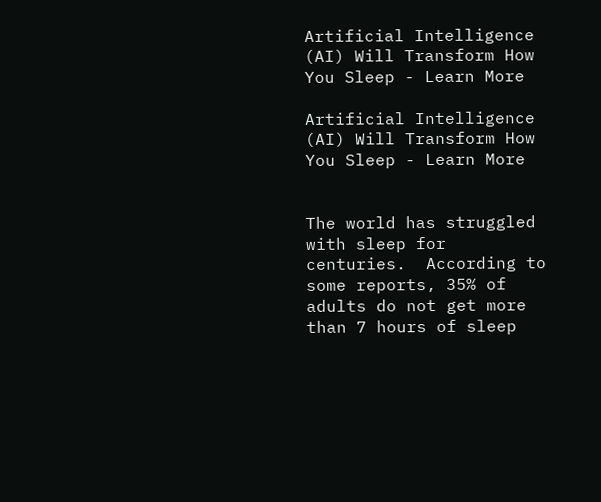Artificial Intelligence (AI) Will Transform How You Sleep - Learn More

Artificial Intelligence (AI) Will Transform How You Sleep - Learn More


The world has struggled with sleep for centuries.  According to some reports, 35% of adults do not get more than 7 hours of sleep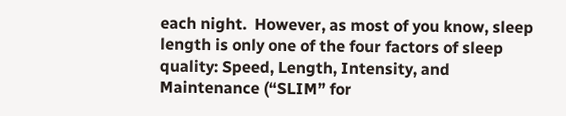each night.  However, as most of you know, sleep length is only one of the four factors of sleep quality: Speed, Length, Intensity, and Maintenance (“SLIM” for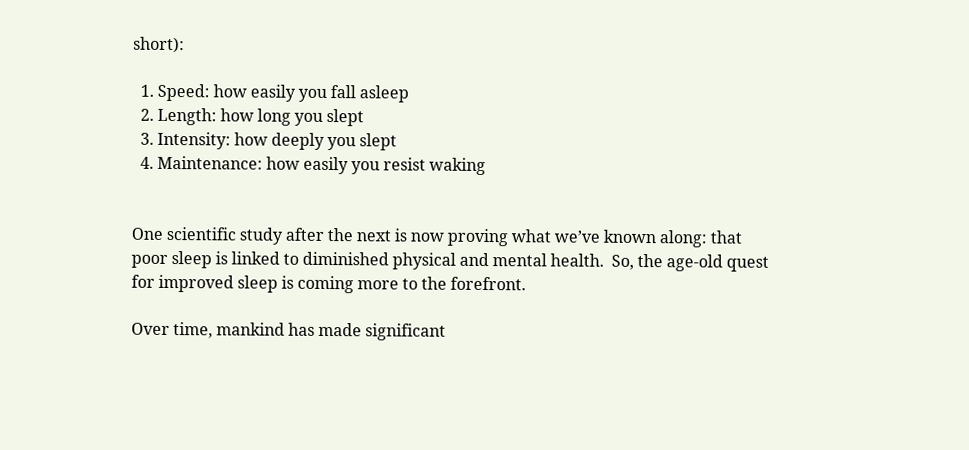short):

  1. Speed: how easily you fall asleep
  2. Length: how long you slept
  3. Intensity: how deeply you slept
  4. Maintenance: how easily you resist waking


One scientific study after the next is now proving what we’ve known along: that poor sleep is linked to diminished physical and mental health.  So, the age-old quest for improved sleep is coming more to the forefront.

Over time, mankind has made significant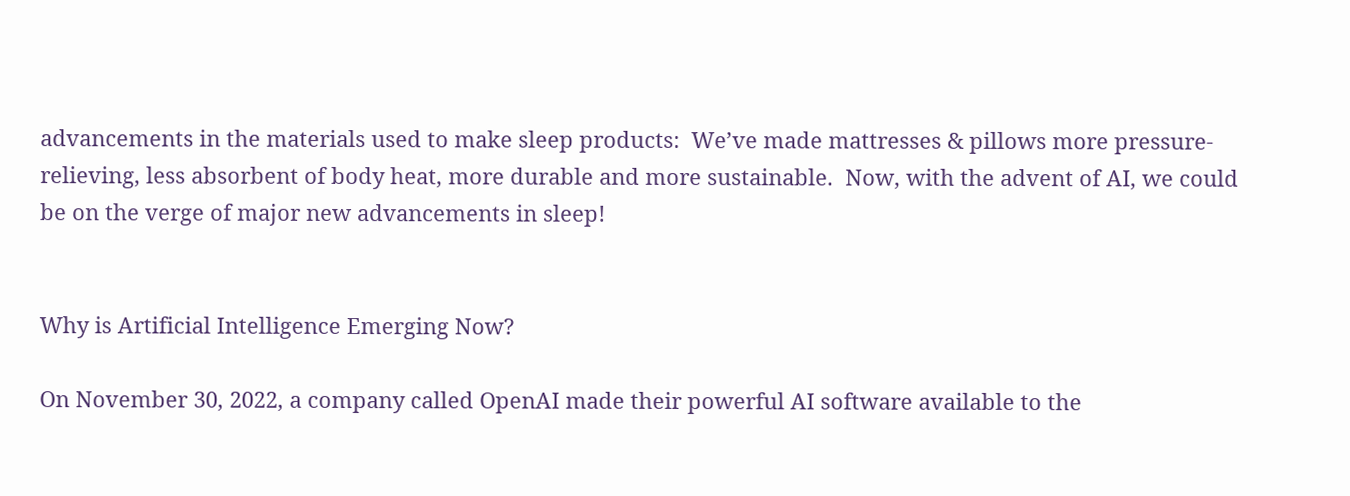advancements in the materials used to make sleep products:  We’ve made mattresses & pillows more pressure-relieving, less absorbent of body heat, more durable and more sustainable.  Now, with the advent of AI, we could be on the verge of major new advancements in sleep!


Why is Artificial Intelligence Emerging Now?

On November 30, 2022, a company called OpenAI made their powerful AI software available to the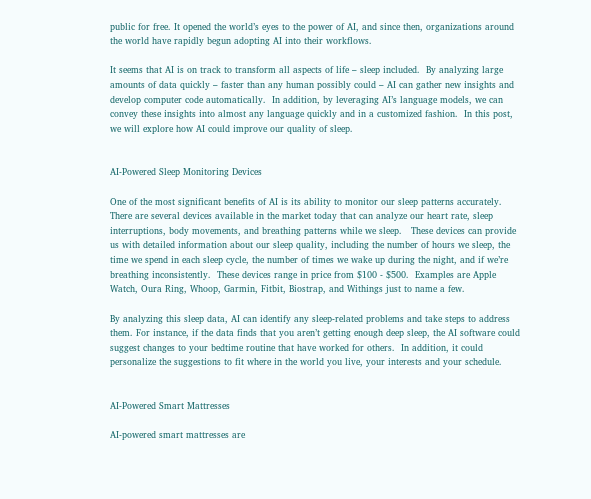public for free. It opened the world’s eyes to the power of AI, and since then, organizations around the world have rapidly begun adopting AI into their workflows.

It seems that AI is on track to transform all aspects of life – sleep included.  By analyzing large amounts of data quickly – faster than any human possibly could – AI can gather new insights and develop computer code automatically.  In addition, by leveraging AI’s language models, we can convey these insights into almost any language quickly and in a customized fashion.  In this post, we will explore how AI could improve our quality of sleep.


AI-Powered Sleep Monitoring Devices

One of the most significant benefits of AI is its ability to monitor our sleep patterns accurately. There are several devices available in the market today that can analyze our heart rate, sleep interruptions, body movements, and breathing patterns while we sleep.   These devices can provide us with detailed information about our sleep quality, including the number of hours we sleep, the time we spend in each sleep cycle, the number of times we wake up during the night, and if we’re breathing inconsistently.  These devices range in price from $100 - $500.  Examples are Apple Watch, Oura Ring, Whoop, Garmin, Fitbit, Biostrap, and Withings just to name a few.

By analyzing this sleep data, AI can identify any sleep-related problems and take steps to address them. For instance, if the data finds that you aren’t getting enough deep sleep, the AI software could suggest changes to your bedtime routine that have worked for others.  In addition, it could personalize the suggestions to fit where in the world you live, your interests and your schedule.


AI-Powered Smart Mattresses

AI-powered smart mattresses are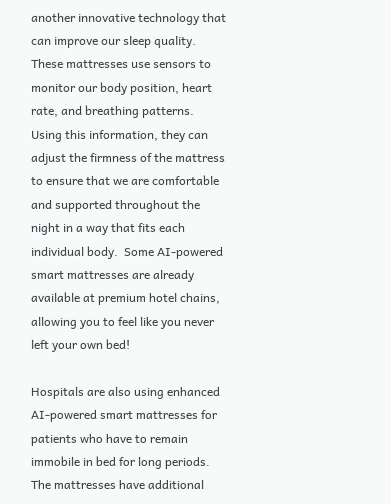another innovative technology that can improve our sleep quality. These mattresses use sensors to monitor our body position, heart rate, and breathing patterns. Using this information, they can adjust the firmness of the mattress to ensure that we are comfortable and supported throughout the night in a way that fits each individual body.  Some AI-powered smart mattresses are already available at premium hotel chains, allowing you to feel like you never left your own bed!

Hospitals are also using enhanced AI-powered smart mattresses for patients who have to remain immobile in bed for long periods.  The mattresses have additional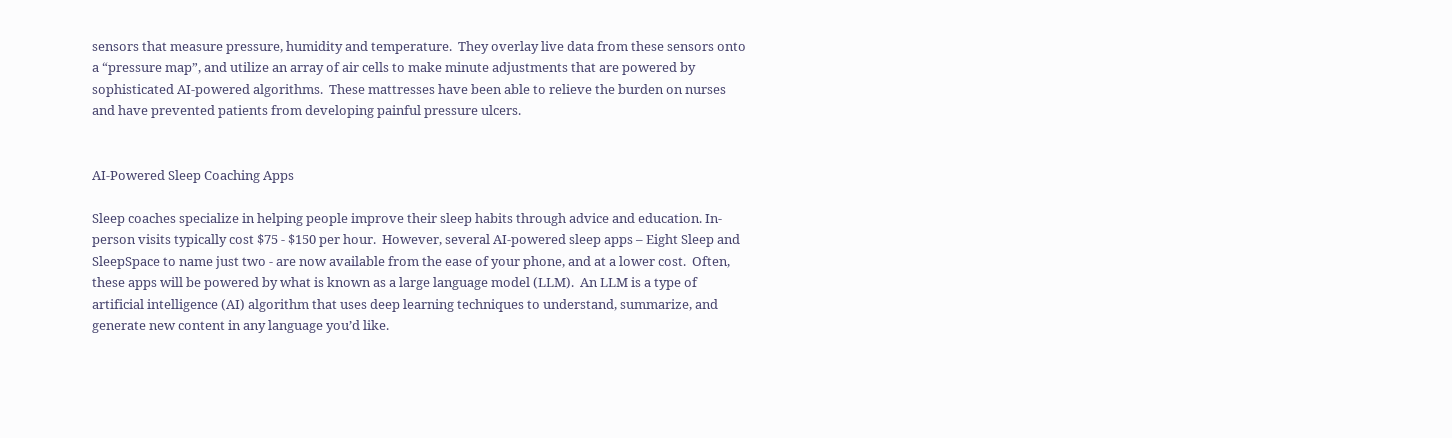sensors that measure pressure, humidity and temperature.  They overlay live data from these sensors onto a “pressure map”, and utilize an array of air cells to make minute adjustments that are powered by sophisticated AI-powered algorithms.  These mattresses have been able to relieve the burden on nurses and have prevented patients from developing painful pressure ulcers.


AI-Powered Sleep Coaching Apps

Sleep coaches specialize in helping people improve their sleep habits through advice and education. In-person visits typically cost $75 - $150 per hour.  However, several AI-powered sleep apps – Eight Sleep and SleepSpace to name just two - are now available from the ease of your phone, and at a lower cost.  Often, these apps will be powered by what is known as a large language model (LLM).  An LLM is a type of artificial intelligence (AI) algorithm that uses deep learning techniques to understand, summarize, and generate new content in any language you’d like.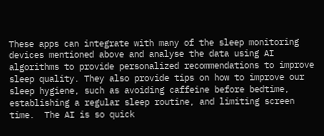These apps can integrate with many of the sleep monitoring devices mentioned above and analyse the data using AI algorithms to provide personalized recommendations to improve sleep quality. They also provide tips on how to improve our sleep hygiene, such as avoiding caffeine before bedtime, establishing a regular sleep routine, and limiting screen time.  The AI is so quick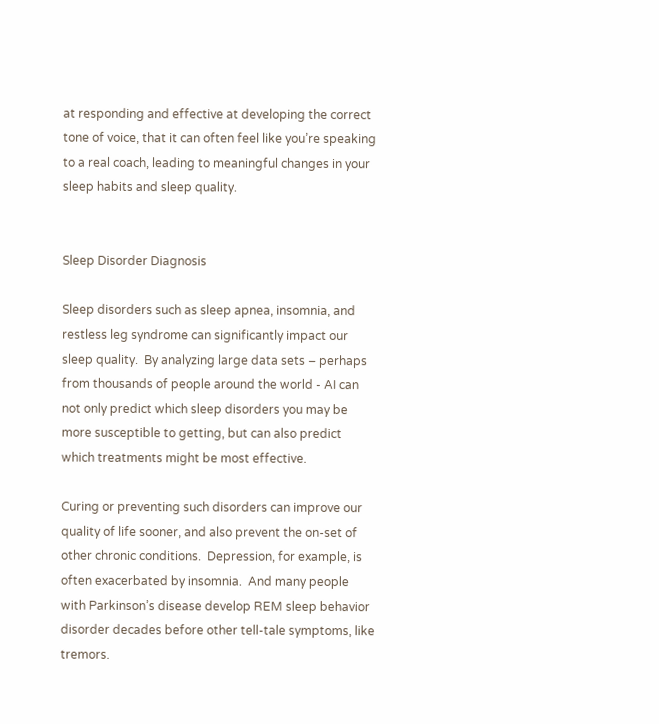at responding and effective at developing the correct tone of voice, that it can often feel like you’re speaking to a real coach, leading to meaningful changes in your sleep habits and sleep quality.


Sleep Disorder Diagnosis

Sleep disorders such as sleep apnea, insomnia, and restless leg syndrome can significantly impact our sleep quality.  By analyzing large data sets – perhaps from thousands of people around the world - AI can not only predict which sleep disorders you may be more susceptible to getting, but can also predict which treatments might be most effective.

Curing or preventing such disorders can improve our quality of life sooner, and also prevent the on-set of other chronic conditions.  Depression, for example, is often exacerbated by insomnia.  And many people with Parkinson’s disease develop REM sleep behavior disorder decades before other tell-tale symptoms, like tremors.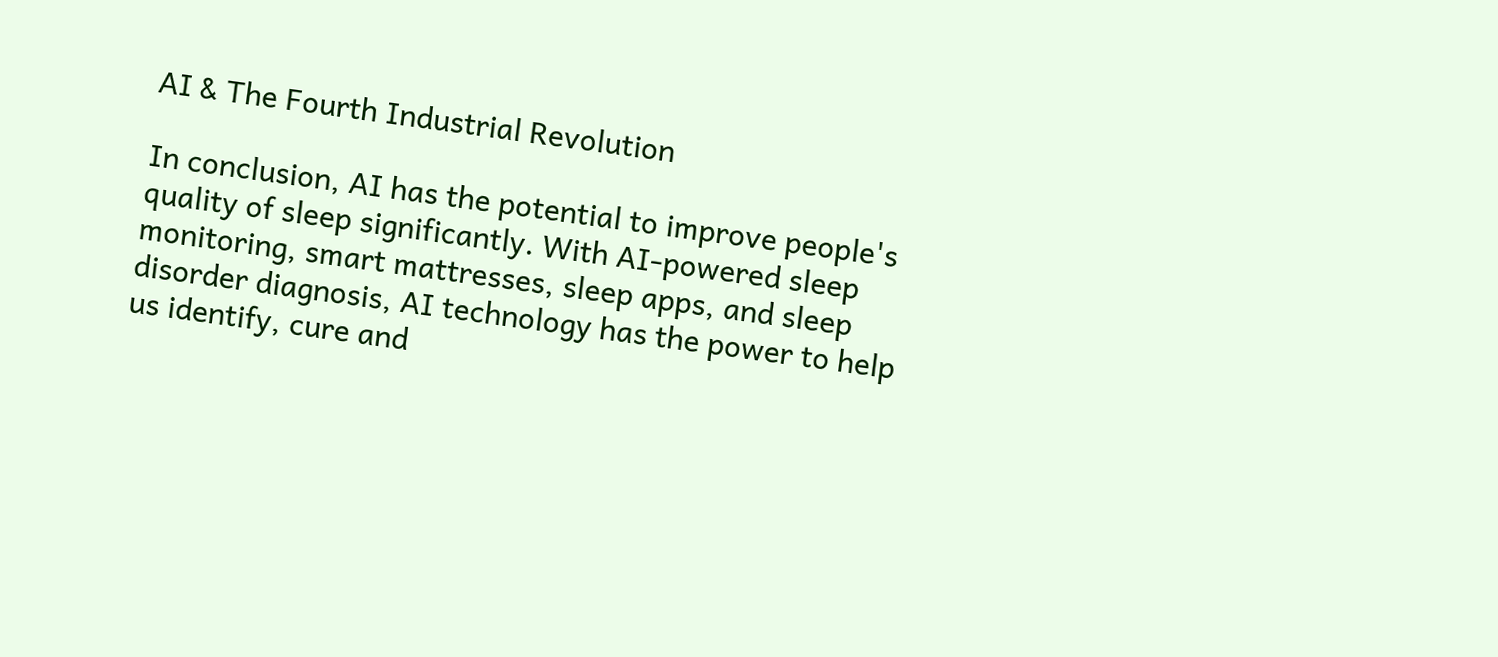AI & The Fourth Industrial Revolution

In conclusion, AI has the potential to improve people's quality of sleep significantly. With AI-powered sleep monitoring, smart mattresses, sleep apps, and sleep disorder diagnosis, AI technology has the power to help us identify, cure and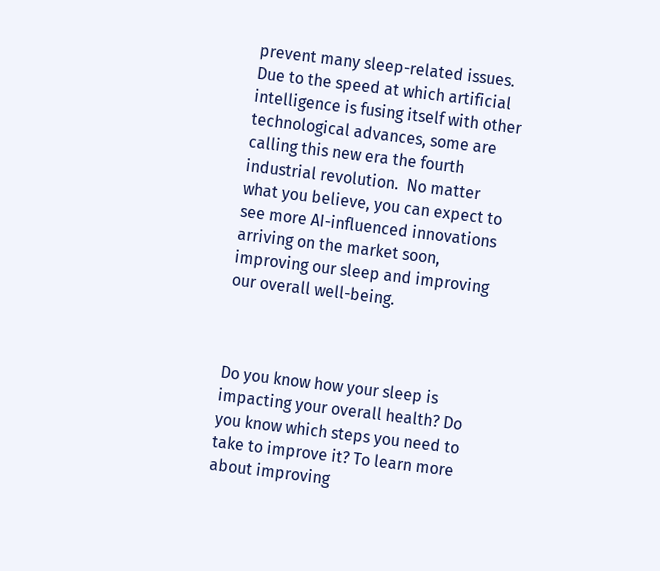prevent many sleep-related issues.  Due to the speed at which artificial intelligence is fusing itself with other technological advances, some are calling this new era the fourth industrial revolution.  No matter what you believe, you can expect to see more AI-influenced innovations arriving on the market soon, improving our sleep and improving our overall well-being.



Do you know how your sleep is impacting your overall health? Do you know which steps you need to take to improve it? To learn more about improving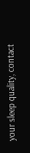your sleep quality, contact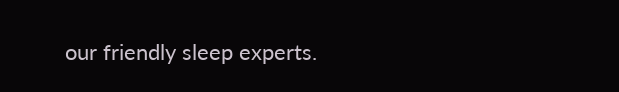our friendly sleep experts.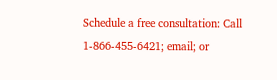Schedule a free consultation: Call 1-866-455-6421; email; or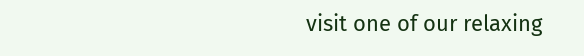visit one of our relaxing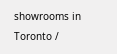showrooms in Toronto /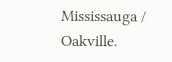Mississauga / Oakville.